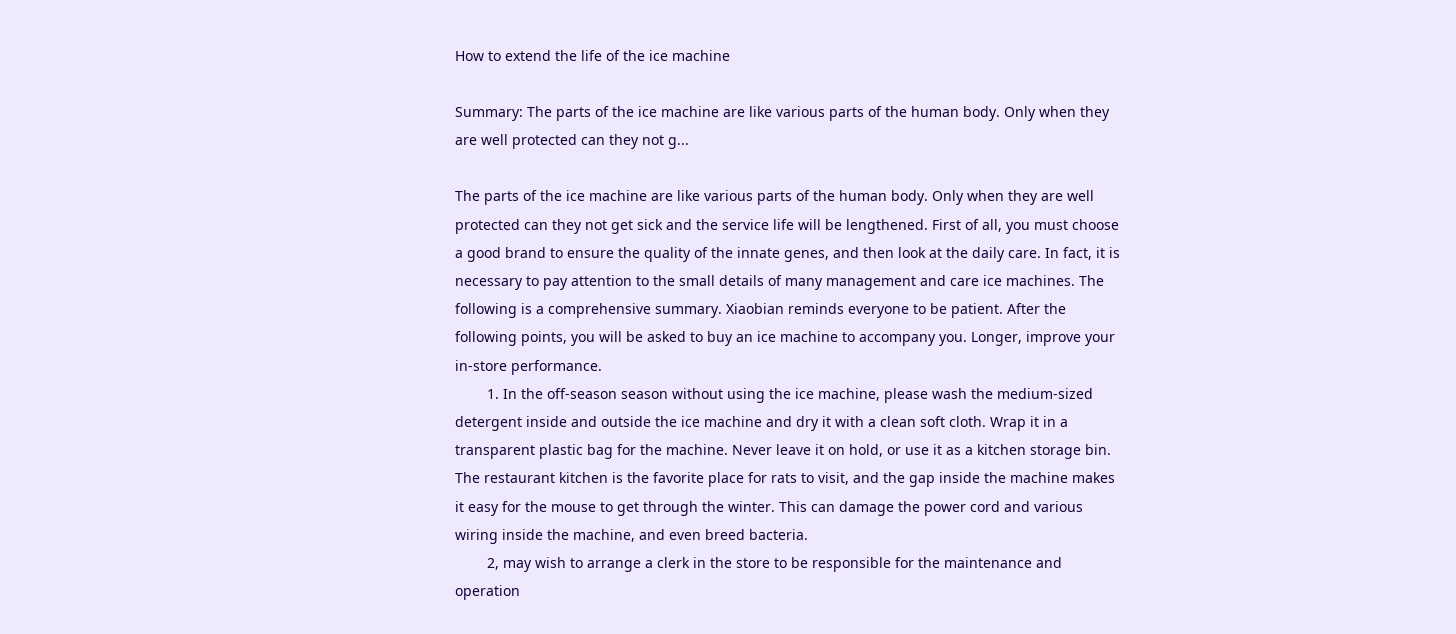How to extend the life of the ice machine

Summary: The parts of the ice machine are like various parts of the human body. Only when they are well protected can they not g...

The parts of the ice machine are like various parts of the human body. Only when they are well protected can they not get sick and the service life will be lengthened. First of all, you must choose a good brand to ensure the quality of the innate genes, and then look at the daily care. In fact, it is necessary to pay attention to the small details of many management and care ice machines. The following is a comprehensive summary. Xiaobian reminds everyone to be patient. After the following points, you will be asked to buy an ice machine to accompany you. Longer, improve your in-store performance.
        1. In the off-season season without using the ice machine, please wash the medium-sized detergent inside and outside the ice machine and dry it with a clean soft cloth. Wrap it in a transparent plastic bag for the machine. Never leave it on hold, or use it as a kitchen storage bin. The restaurant kitchen is the favorite place for rats to visit, and the gap inside the machine makes it easy for the mouse to get through the winter. This can damage the power cord and various wiring inside the machine, and even breed bacteria.
        2, may wish to arrange a clerk in the store to be responsible for the maintenance and operation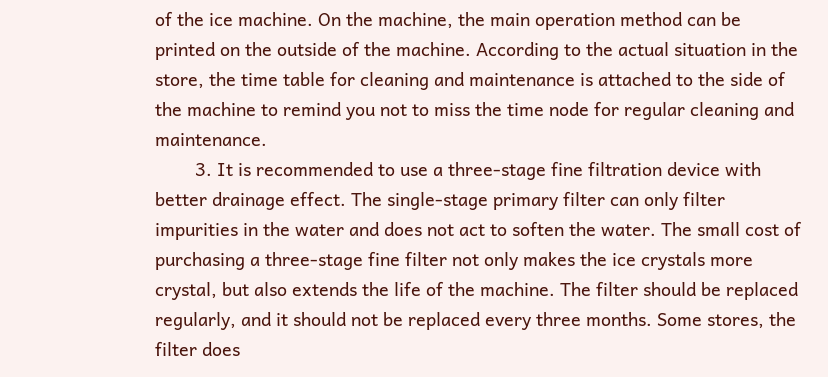of the ice machine. On the machine, the main operation method can be printed on the outside of the machine. According to the actual situation in the store, the time table for cleaning and maintenance is attached to the side of the machine to remind you not to miss the time node for regular cleaning and maintenance.
        3. It is recommended to use a three-stage fine filtration device with better drainage effect. The single-stage primary filter can only filter impurities in the water and does not act to soften the water. The small cost of purchasing a three-stage fine filter not only makes the ice crystals more crystal, but also extends the life of the machine. The filter should be replaced regularly, and it should not be replaced every three months. Some stores, the filter does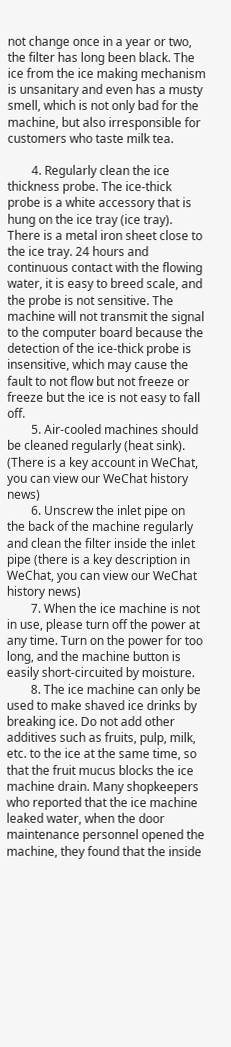not change once in a year or two, the filter has long been black. The ice from the ice making mechanism is unsanitary and even has a musty smell, which is not only bad for the machine, but also irresponsible for customers who taste milk tea.

        4. Regularly clean the ice thickness probe. The ice-thick probe is a white accessory that is hung on the ice tray (ice tray). There is a metal iron sheet close to the ice tray. 24 hours and continuous contact with the flowing water, it is easy to breed scale, and the probe is not sensitive. The machine will not transmit the signal to the computer board because the detection of the ice-thick probe is insensitive, which may cause the fault to not flow but not freeze or freeze but the ice is not easy to fall off.
        5. Air-cooled machines should be cleaned regularly (heat sink). (There is a key account in WeChat, you can view our WeChat history news)
        6. Unscrew the inlet pipe on the back of the machine regularly and clean the filter inside the inlet pipe (there is a key description in WeChat, you can view our WeChat history news)
        7. When the ice machine is not in use, please turn off the power at any time. Turn on the power for too long, and the machine button is easily short-circuited by moisture.
        8. The ice machine can only be used to make shaved ice drinks by breaking ice. Do not add other additives such as fruits, pulp, milk, etc. to the ice at the same time, so that the fruit mucus blocks the ice machine drain. Many shopkeepers who reported that the ice machine leaked water, when the door maintenance personnel opened the machine, they found that the inside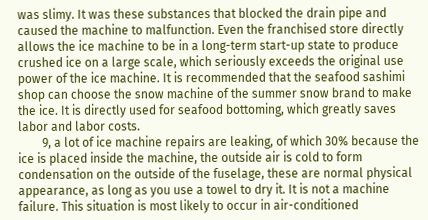was slimy. It was these substances that blocked the drain pipe and caused the machine to malfunction. Even the franchised store directly allows the ice machine to be in a long-term start-up state to produce crushed ice on a large scale, which seriously exceeds the original use power of the ice machine. It is recommended that the seafood sashimi shop can choose the snow machine of the summer snow brand to make the ice. It is directly used for seafood bottoming, which greatly saves labor and labor costs.
        9, a lot of ice machine repairs are leaking, of which 30% because the ice is placed inside the machine, the outside air is cold to form condensation on the outside of the fuselage, these are normal physical appearance, as long as you use a towel to dry it. It is not a machine failure. This situation is most likely to occur in air-conditioned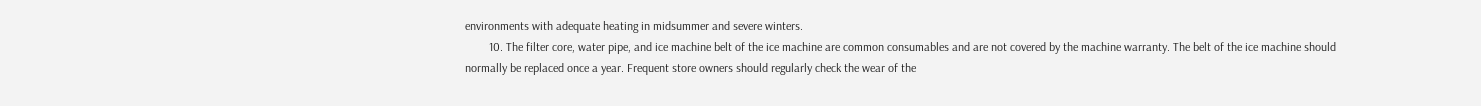environments with adequate heating in midsummer and severe winters.
        10. The filter core, water pipe, and ice machine belt of the ice machine are common consumables and are not covered by the machine warranty. The belt of the ice machine should normally be replaced once a year. Frequent store owners should regularly check the wear of the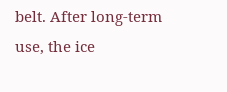belt. After long-term use, the ice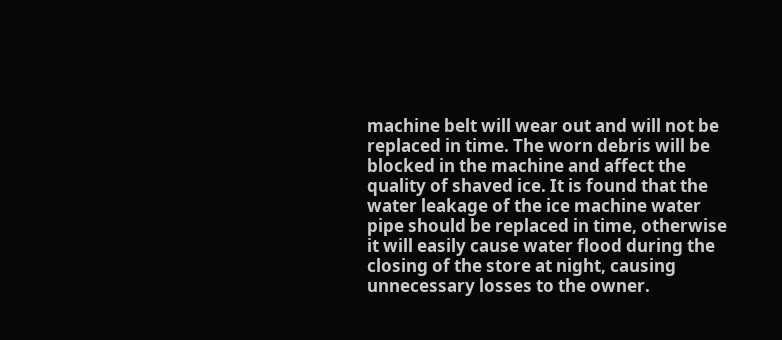machine belt will wear out and will not be replaced in time. The worn debris will be blocked in the machine and affect the quality of shaved ice. It is found that the water leakage of the ice machine water pipe should be replaced in time, otherwise it will easily cause water flood during the closing of the store at night, causing unnecessary losses to the owner.